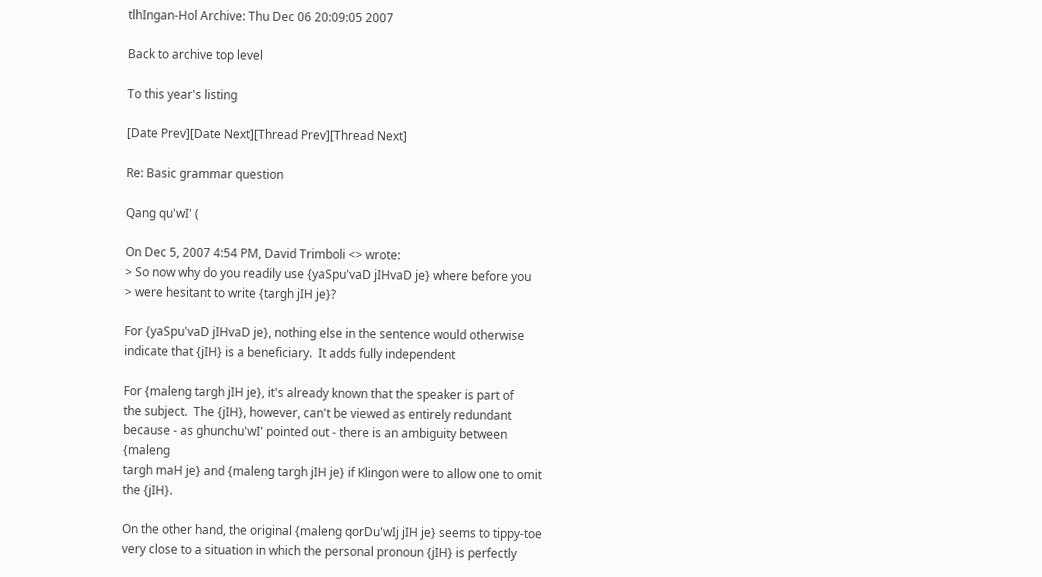tlhIngan-Hol Archive: Thu Dec 06 20:09:05 2007

Back to archive top level

To this year's listing

[Date Prev][Date Next][Thread Prev][Thread Next]

Re: Basic grammar question

Qang qu'wI' (

On Dec 5, 2007 4:54 PM, David Trimboli <> wrote:
> So now why do you readily use {yaSpu'vaD jIHvaD je} where before you
> were hesitant to write {targh jIH je}?

For {yaSpu'vaD jIHvaD je}, nothing else in the sentence would otherwise
indicate that {jIH} is a beneficiary.  It adds fully independent

For {maleng targh jIH je}, it's already known that the speaker is part of
the subject.  The {jIH}, however, can't be viewed as entirely redundant
because - as ghunchu'wI' pointed out - there is an ambiguity between {maleng
targh maH je} and {maleng targh jIH je} if Klingon were to allow one to omit
the {jIH}.

On the other hand, the original {maleng qorDu'wIj jIH je} seems to tippy-toe
very close to a situation in which the personal pronoun {jIH} is perfectly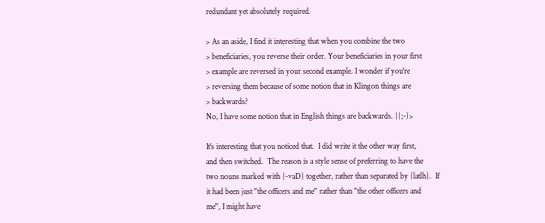redundant yet absolutely required.

> As an aside, I find it interesting that when you combine the two
> beneficiaries, you reverse their order. Your beneficiaries in your first
> example are reversed in your second example. I wonder if you're
> reversing them because of some notion that in Klingon things are
> backwards?
No, I have some notion that in English things are backwards. {{;-)>

It's interesting that you noticed that.  I did write it the other way first,
and then switched.  The reason is a style sense of preferring to have the
two nouns marked with {-vaD} together, rather than separated by {latlh}.  If
it had been just "the officers and me" rather than "the other officers and
me", I might have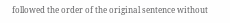followed the order of the original sentence without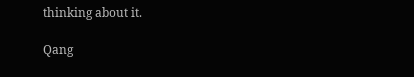thinking about it.

Qang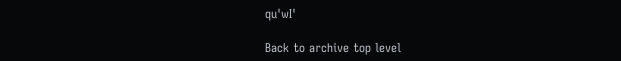qu'wI'

Back to archive top level